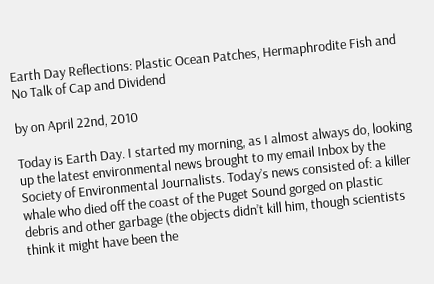Earth Day Reflections: Plastic Ocean Patches, Hermaphrodite Fish and No Talk of Cap and Dividend

by on April 22nd, 2010

Today is Earth Day. I started my morning, as I almost always do, looking up the latest environmental news brought to my email Inbox by the Society of Environmental Journalists. Today’s news consisted of: a killer whale who died off the coast of the Puget Sound gorged on plastic debris and other garbage (the objects didn’t kill him, though scientists think it might have been the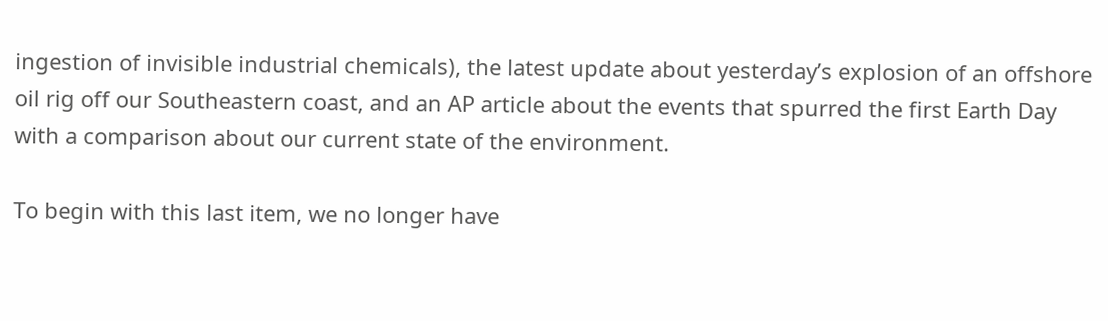ingestion of invisible industrial chemicals), the latest update about yesterday’s explosion of an offshore oil rig off our Southeastern coast, and an AP article about the events that spurred the first Earth Day with a comparison about our current state of the environment.

To begin with this last item, we no longer have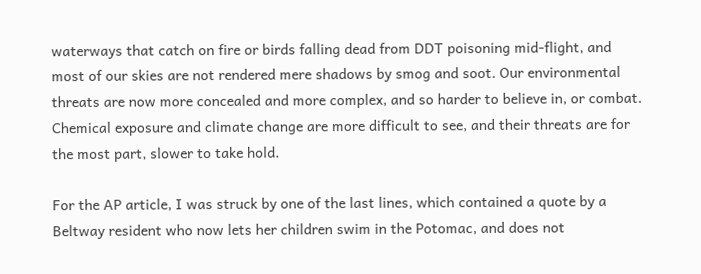waterways that catch on fire or birds falling dead from DDT poisoning mid-flight, and most of our skies are not rendered mere shadows by smog and soot. Our environmental threats are now more concealed and more complex, and so harder to believe in, or combat. Chemical exposure and climate change are more difficult to see, and their threats are for the most part, slower to take hold.

For the AP article, I was struck by one of the last lines, which contained a quote by a Beltway resident who now lets her children swim in the Potomac, and does not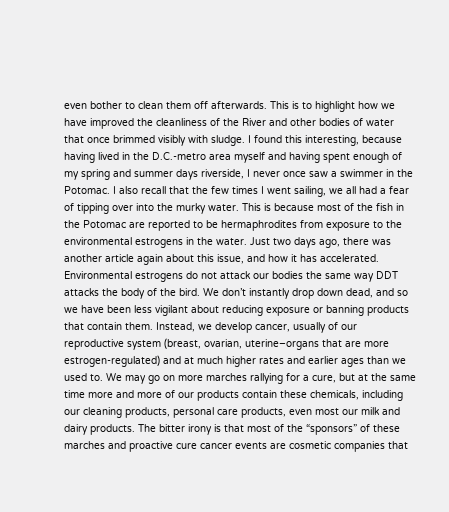even bother to clean them off afterwards. This is to highlight how we have improved the cleanliness of the River and other bodies of water that once brimmed visibly with sludge. I found this interesting, because having lived in the D.C.-metro area myself and having spent enough of my spring and summer days riverside, I never once saw a swimmer in the Potomac. I also recall that the few times I went sailing, we all had a fear of tipping over into the murky water. This is because most of the fish in the Potomac are reported to be hermaphrodites from exposure to the environmental estrogens in the water. Just two days ago, there was another article again about this issue, and how it has accelerated. Environmental estrogens do not attack our bodies the same way DDT attacks the body of the bird. We don’t instantly drop down dead, and so we have been less vigilant about reducing exposure or banning products that contain them. Instead, we develop cancer, usually of our reproductive system (breast, ovarian, uterine–organs that are more estrogen-regulated) and at much higher rates and earlier ages than we used to. We may go on more marches rallying for a cure, but at the same time more and more of our products contain these chemicals, including our cleaning products, personal care products, even most our milk and dairy products. The bitter irony is that most of the “sponsors” of these marches and proactive cure cancer events are cosmetic companies that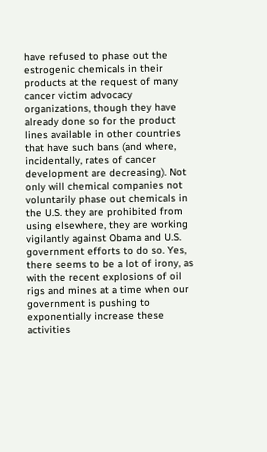have refused to phase out the estrogenic chemicals in their products at the request of many cancer victim advocacy organizations, though they have already done so for the product lines available in other countries that have such bans (and where, incidentally, rates of cancer development are decreasing). Not only will chemical companies not voluntarily phase out chemicals in the U.S. they are prohibited from using elsewhere, they are working vigilantly against Obama and U.S. government efforts to do so. Yes, there seems to be a lot of irony, as with the recent explosions of oil rigs and mines at a time when our government is pushing to exponentially increase these activities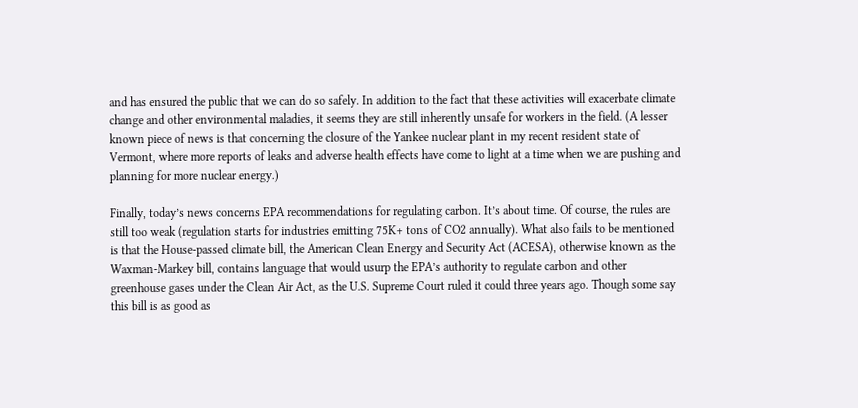and has ensured the public that we can do so safely. In addition to the fact that these activities will exacerbate climate change and other environmental maladies, it seems they are still inherently unsafe for workers in the field. (A lesser known piece of news is that concerning the closure of the Yankee nuclear plant in my recent resident state of Vermont, where more reports of leaks and adverse health effects have come to light at a time when we are pushing and planning for more nuclear energy.)

Finally, today’s news concerns EPA recommendations for regulating carbon. It’s about time. Of course, the rules are still too weak (regulation starts for industries emitting 75K+ tons of CO2 annually). What also fails to be mentioned is that the House-passed climate bill, the American Clean Energy and Security Act (ACESA), otherwise known as the Waxman-Markey bill, contains language that would usurp the EPA’s authority to regulate carbon and other greenhouse gases under the Clean Air Act, as the U.S. Supreme Court ruled it could three years ago. Though some say this bill is as good as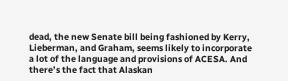dead, the new Senate bill being fashioned by Kerry, Lieberman, and Graham, seems likely to incorporate a lot of the language and provisions of ACESA. And there’s the fact that Alaskan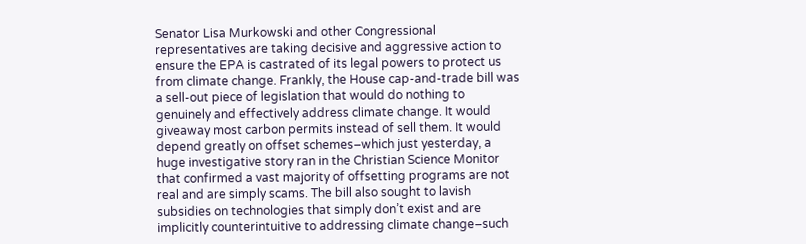Senator Lisa Murkowski and other Congressional representatives are taking decisive and aggressive action to ensure the EPA is castrated of its legal powers to protect us from climate change. Frankly, the House cap-and-trade bill was a sell-out piece of legislation that would do nothing to genuinely and effectively address climate change. It would giveaway most carbon permits instead of sell them. It would depend greatly on offset schemes–which just yesterday, a huge investigative story ran in the Christian Science Monitor that confirmed a vast majority of offsetting programs are not real and are simply scams. The bill also sought to lavish subsidies on technologies that simply don’t exist and are implicitly counterintuitive to addressing climate change–such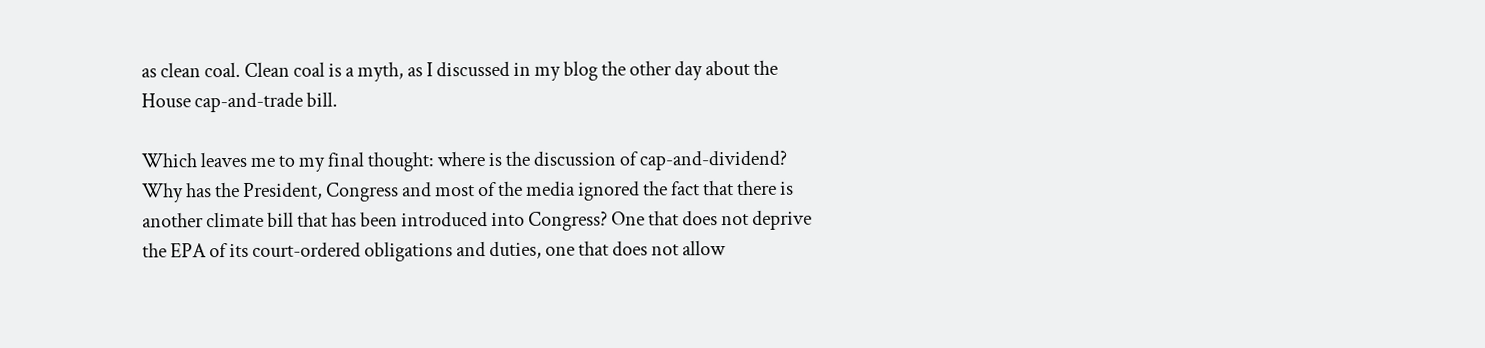as clean coal. Clean coal is a myth, as I discussed in my blog the other day about the House cap-and-trade bill.

Which leaves me to my final thought: where is the discussion of cap-and-dividend? Why has the President, Congress and most of the media ignored the fact that there is another climate bill that has been introduced into Congress? One that does not deprive the EPA of its court-ordered obligations and duties, one that does not allow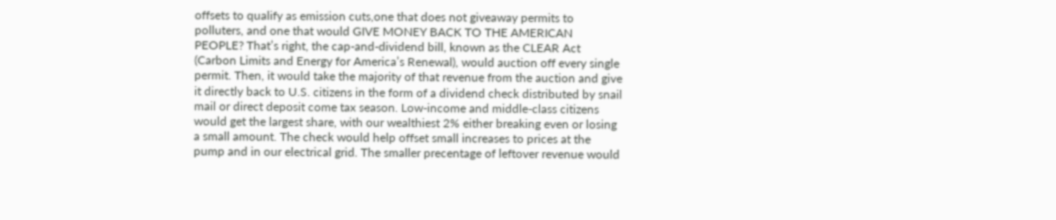offsets to qualify as emission cuts,one that does not giveaway permits to polluters, and one that would GIVE MONEY BACK TO THE AMERICAN PEOPLE? That’s right, the cap-and-dividend bill, known as the CLEAR Act (Carbon Limits and Energy for America’s Renewal), would auction off every single permit. Then, it would take the majority of that revenue from the auction and give it directly back to U.S. citizens in the form of a dividend check distributed by snail mail or direct deposit come tax season. Low-income and middle-class citizens would get the largest share, with our wealthiest 2% either breaking even or losing a small amount. The check would help offset small increases to prices at the pump and in our electrical grid. The smaller precentage of leftover revenue would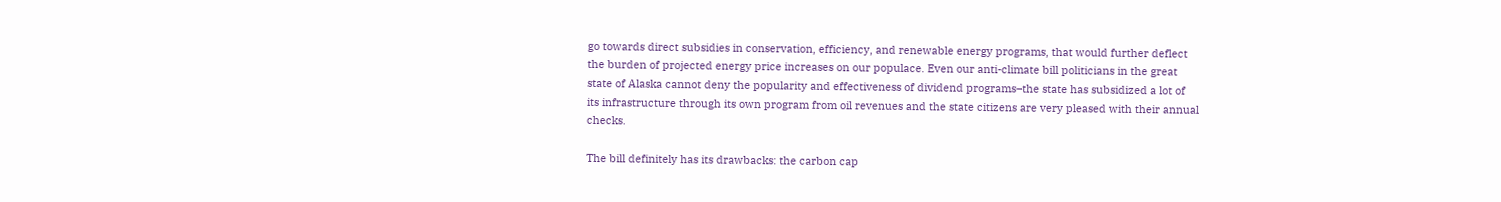go towards direct subsidies in conservation, efficiency, and renewable energy programs, that would further deflect the burden of projected energy price increases on our populace. Even our anti-climate bill politicians in the great state of Alaska cannot deny the popularity and effectiveness of dividend programs–the state has subsidized a lot of its infrastructure through its own program from oil revenues and the state citizens are very pleased with their annual checks.

The bill definitely has its drawbacks: the carbon cap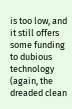is too low, and it still offers some funding to dubious technology (again, the dreaded clean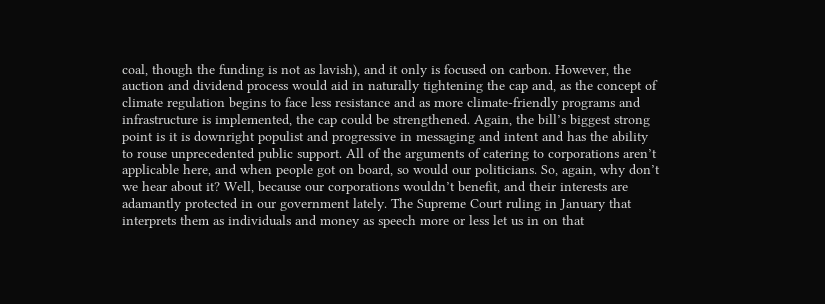coal, though the funding is not as lavish), and it only is focused on carbon. However, the auction and dividend process would aid in naturally tightening the cap and, as the concept of climate regulation begins to face less resistance and as more climate-friendly programs and infrastructure is implemented, the cap could be strengthened. Again, the bill’s biggest strong point is it is downright populist and progressive in messaging and intent and has the ability to rouse unprecedented public support. All of the arguments of catering to corporations aren’t applicable here, and when people got on board, so would our politicians. So, again, why don’t we hear about it? Well, because our corporations wouldn’t benefit, and their interests are adamantly protected in our government lately. The Supreme Court ruling in January that interprets them as individuals and money as speech more or less let us in on that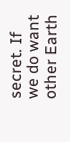secret. If we do want other Earth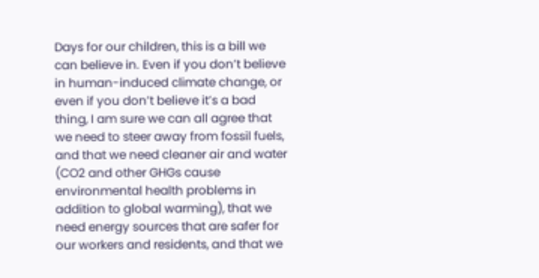Days for our children, this is a bill we can believe in. Even if you don’t believe in human-induced climate change, or even if you don’t believe it’s a bad thing, I am sure we can all agree that we need to steer away from fossil fuels, and that we need cleaner air and water (CO2 and other GHGs cause environmental health problems in addition to global warming), that we need energy sources that are safer for our workers and residents, and that we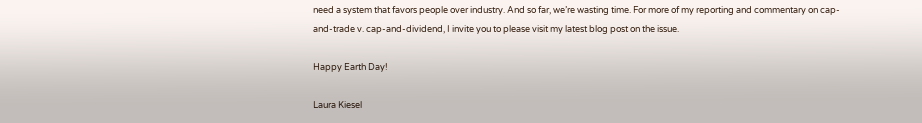need a system that favors people over industry. And so far, we’re wasting time. For more of my reporting and commentary on cap-and-trade v. cap-and-dividend, I invite you to please visit my latest blog post on the issue.

Happy Earth Day!

Laura Kiesel